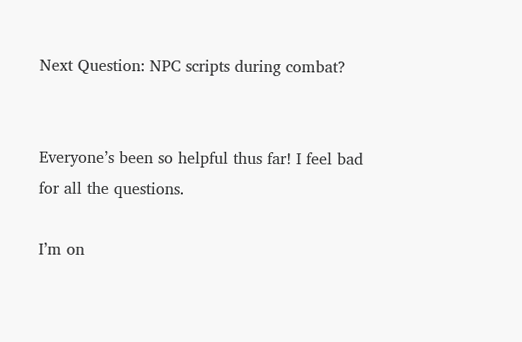Next Question: NPC scripts during combat?


Everyone’s been so helpful thus far! I feel bad for all the questions.

I’m on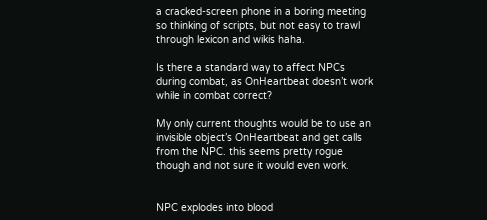a cracked-screen phone in a boring meeting so thinking of scripts, but not easy to trawl through lexicon and wikis haha.

Is there a standard way to affect NPCs during combat, as OnHeartbeat doesn’t work while in combat correct?

My only current thoughts would be to use an invisible object’s OnHeartbeat and get calls from the NPC. this seems pretty rogue though and not sure it would even work.


NPC explodes into blood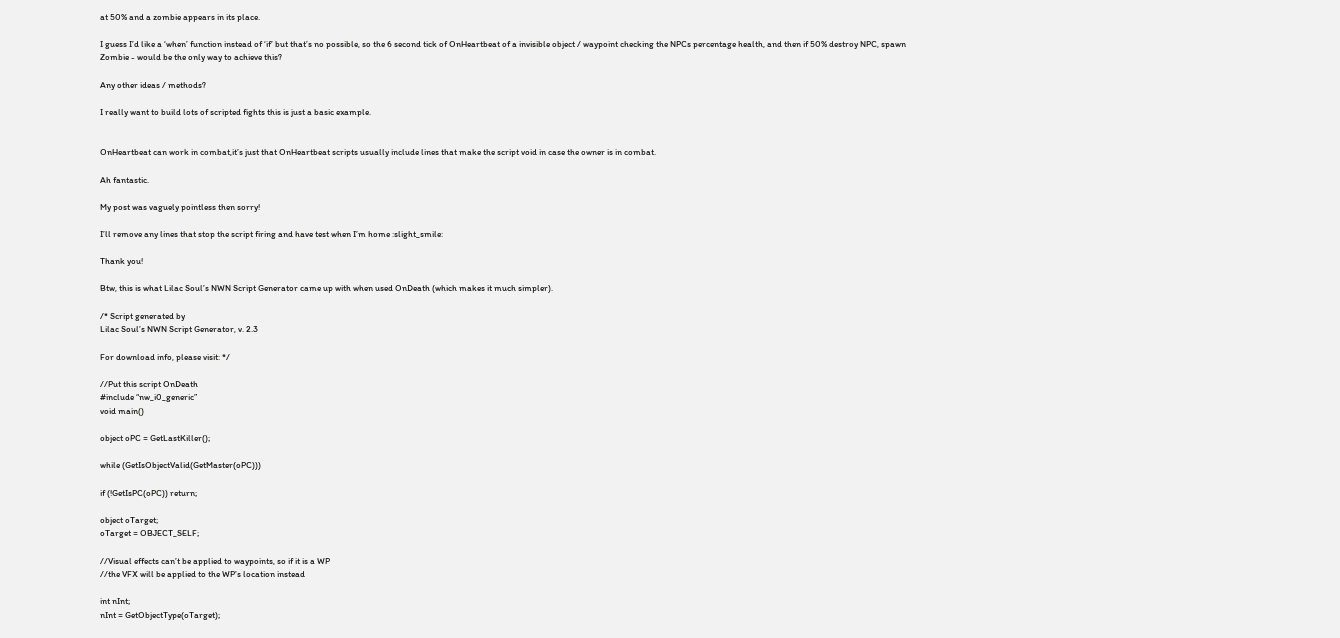at 50% and a zombie appears in its place.

I guess I’d like a ‘when’ function instead of ‘if’ but that’s no possible, so the 6 second tick of OnHeartbeat of a invisible object / waypoint checking the NPCs percentage health, and then if 50% destroy NPC, spawn Zombie - would be the only way to achieve this?

Any other ideas / methods?

I really want to build lots of scripted fights this is just a basic example.


OnHeartbeat can work in combat,it’s just that OnHeartbeat scripts usually include lines that make the script void in case the owner is in combat.

Ah fantastic.

My post was vaguely pointless then sorry!

I’ll remove any lines that stop the script firing and have test when I’m home :slight_smile:

Thank you!

Btw, this is what Lilac Soul’s NWN Script Generator came up with when used OnDeath (which makes it much simpler).

/* Script generated by
Lilac Soul’s NWN Script Generator, v. 2.3

For download info, please visit: */

//Put this script OnDeath
#include “nw_i0_generic”
void main()

object oPC = GetLastKiller();

while (GetIsObjectValid(GetMaster(oPC)))

if (!GetIsPC(oPC)) return;

object oTarget;
oTarget = OBJECT_SELF;

//Visual effects can’t be applied to waypoints, so if it is a WP
//the VFX will be applied to the WP’s location instead

int nInt;
nInt = GetObjectType(oTarget);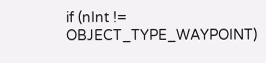if (nInt != OBJECT_TYPE_WAYPOINT)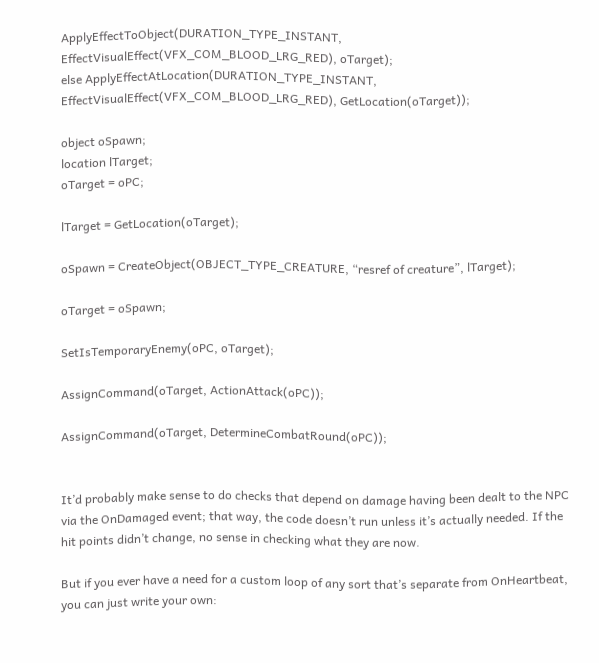ApplyEffectToObject(DURATION_TYPE_INSTANT, EffectVisualEffect(VFX_COM_BLOOD_LRG_RED), oTarget);
else ApplyEffectAtLocation(DURATION_TYPE_INSTANT, EffectVisualEffect(VFX_COM_BLOOD_LRG_RED), GetLocation(oTarget));

object oSpawn;
location lTarget;
oTarget = oPC;

lTarget = GetLocation(oTarget);

oSpawn = CreateObject(OBJECT_TYPE_CREATURE, “resref of creature”, lTarget);

oTarget = oSpawn;

SetIsTemporaryEnemy(oPC, oTarget);

AssignCommand(oTarget, ActionAttack(oPC));

AssignCommand(oTarget, DetermineCombatRound(oPC));


It’d probably make sense to do checks that depend on damage having been dealt to the NPC via the OnDamaged event; that way, the code doesn’t run unless it’s actually needed. If the hit points didn’t change, no sense in checking what they are now.

But if you ever have a need for a custom loop of any sort that’s separate from OnHeartbeat, you can just write your own: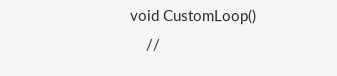void CustomLoop()
    //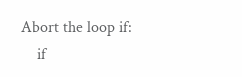Abort the loop if:
    if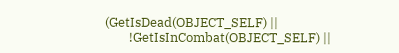(GetIsDead(OBJECT_SELF) ||
        !GetIsInCombat(OBJECT_SELF) ||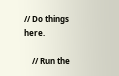// Do things here.

    // Run the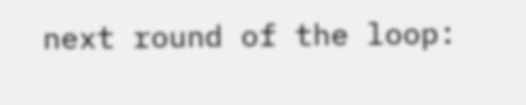next round of the loop: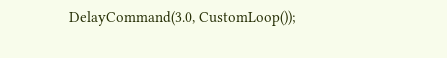DelayCommand(3.0, CustomLoop());